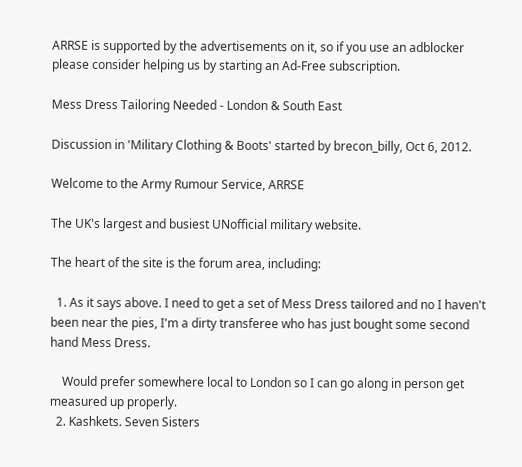ARRSE is supported by the advertisements on it, so if you use an adblocker please consider helping us by starting an Ad-Free subscription.

Mess Dress Tailoring Needed - London & South East

Discussion in 'Military Clothing & Boots' started by brecon_billy, Oct 6, 2012.

Welcome to the Army Rumour Service, ARRSE

The UK's largest and busiest UNofficial military website.

The heart of the site is the forum area, including:

  1. As it says above. I need to get a set of Mess Dress tailored and no I haven't been near the pies, I'm a dirty transferee who has just bought some second hand Mess Dress.

    Would prefer somewhere local to London so I can go along in person get measured up properly.
  2. Kashkets. Seven Sisters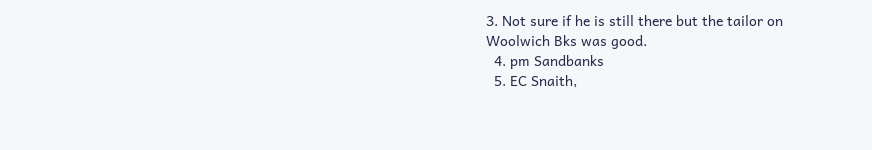3. Not sure if he is still there but the tailor on Woolwich Bks was good.
  4. pm Sandbanks
  5. EC Snaith,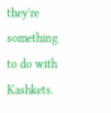they're something to do with Kashkets.